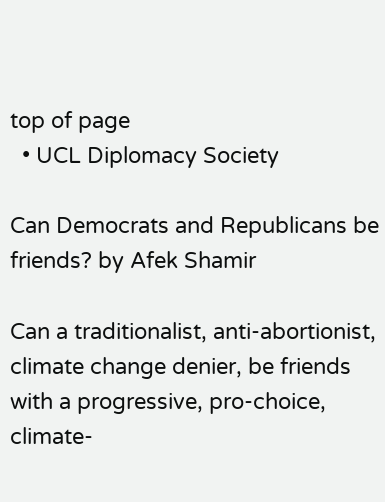top of page
  • UCL Diplomacy Society

Can Democrats and Republicans be friends? by Afek Shamir

Can a traditionalist, anti-abortionist, climate change denier, be friends with a progressive, pro-choice, climate-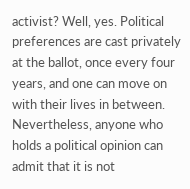activist? Well, yes. Political preferences are cast privately at the ballot, once every four years, and one can move on with their lives in between. Nevertheless, anyone who holds a political opinion can admit that it is not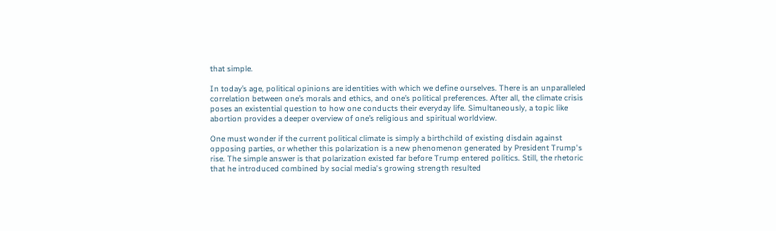that simple.

In today’s age, political opinions are identities with which we define ourselves. There is an unparalleled correlation between one’s morals and ethics, and one’s political preferences. After all, the climate crisis poses an existential question to how one conducts their everyday life. Simultaneously, a topic like abortion provides a deeper overview of one’s religious and spiritual worldview.

One must wonder if the current political climate is simply a birthchild of existing disdain against opposing parties, or whether this polarization is a new phenomenon generated by President Trump's rise. The simple answer is that polarization existed far before Trump entered politics. Still, the rhetoric that he introduced combined by social media's growing strength resulted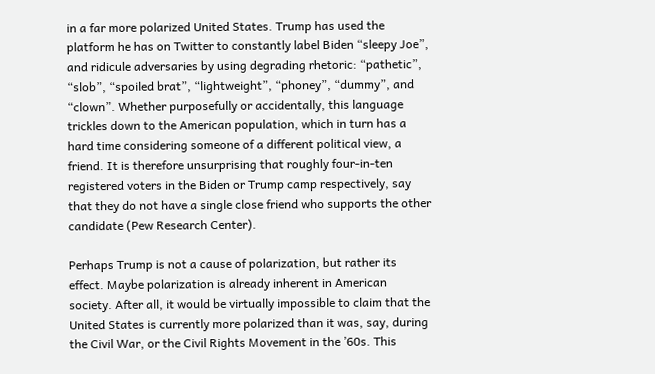in a far more polarized United States. Trump has used the platform he has on Twitter to constantly label Biden “sleepy Joe”, and ridicule adversaries by using degrading rhetoric: “pathetic”, “slob”, “spoiled brat”, “lightweight”, “phoney”, “dummy”, and “clown”. Whether purposefully or accidentally, this language trickles down to the American population, which in turn has a hard time considering someone of a different political view, a friend. It is therefore unsurprising that roughly four-in-ten registered voters in the Biden or Trump camp respectively, say that they do not have a single close friend who supports the other candidate (Pew Research Center).

Perhaps Trump is not a cause of polarization, but rather its effect. Maybe polarization is already inherent in American society. After all, it would be virtually impossible to claim that the United States is currently more polarized than it was, say, during the Civil War, or the Civil Rights Movement in the ’60s. This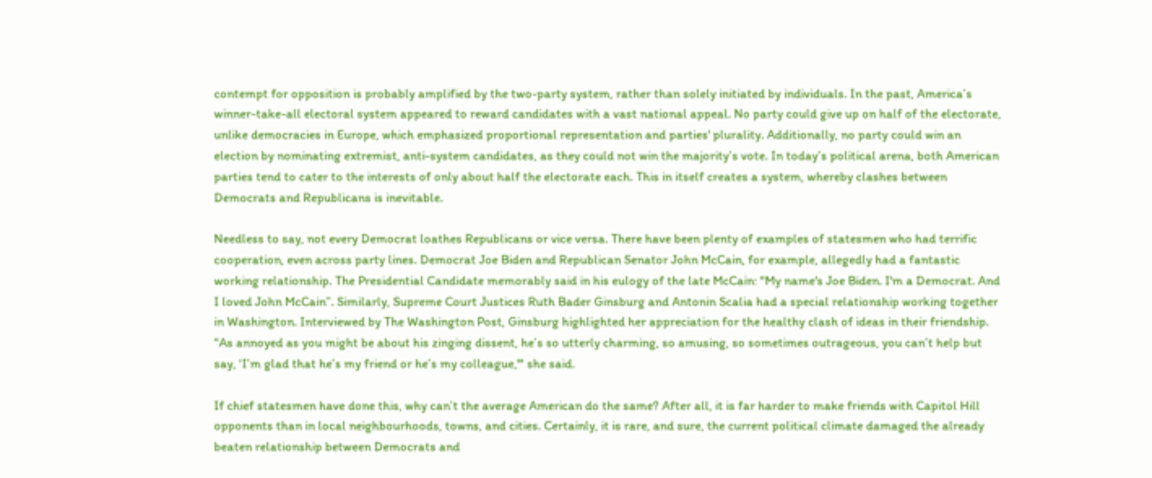contempt for opposition is probably amplified by the two-party system, rather than solely initiated by individuals. In the past, America’s winner-take-all electoral system appeared to reward candidates with a vast national appeal. No party could give up on half of the electorate, unlike democracies in Europe, which emphasized proportional representation and parties' plurality. Additionally, no party could win an election by nominating extremist, anti-system candidates, as they could not win the majority’s vote. In today’s political arena, both American parties tend to cater to the interests of only about half the electorate each. This in itself creates a system, whereby clashes between Democrats and Republicans is inevitable.

Needless to say, not every Democrat loathes Republicans or vice versa. There have been plenty of examples of statesmen who had terrific cooperation, even across party lines. Democrat Joe Biden and Republican Senator John McCain, for example, allegedly had a fantastic working relationship. The Presidential Candidate memorably said in his eulogy of the late McCain: "My name's Joe Biden. I'm a Democrat. And I loved John McCain”. Similarly, Supreme Court Justices Ruth Bader Ginsburg and Antonin Scalia had a special relationship working together in Washington. Interviewed by The Washington Post, Ginsburg highlighted her appreciation for the healthy clash of ideas in their friendship. “As annoyed as you might be about his zinging dissent, he’s so utterly charming, so amusing, so sometimes outrageous, you can’t help but say, ‘I’m glad that he’s my friend or he’s my colleague,'" she said.

If chief statesmen have done this, why can’t the average American do the same? After all, it is far harder to make friends with Capitol Hill opponents than in local neighbourhoods, towns, and cities. Certainly, it is rare, and sure, the current political climate damaged the already beaten relationship between Democrats and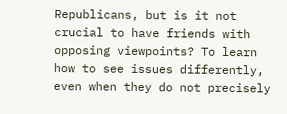Republicans, but is it not crucial to have friends with opposing viewpoints? To learn how to see issues differently, even when they do not precisely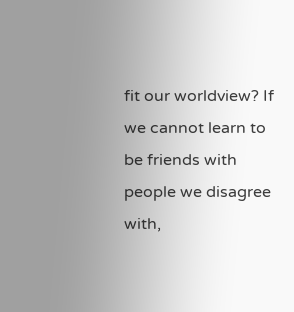fit our worldview? If we cannot learn to be friends with people we disagree with,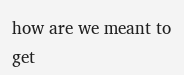how are we meant to get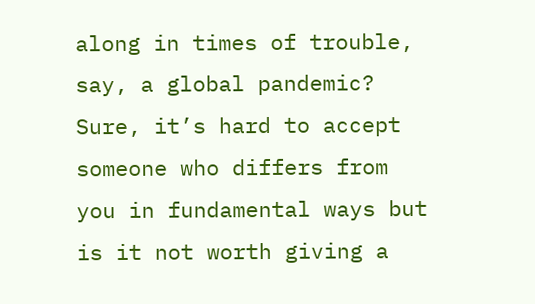along in times of trouble, say, a global pandemic? Sure, it’s hard to accept someone who differs from you in fundamental ways but is it not worth giving a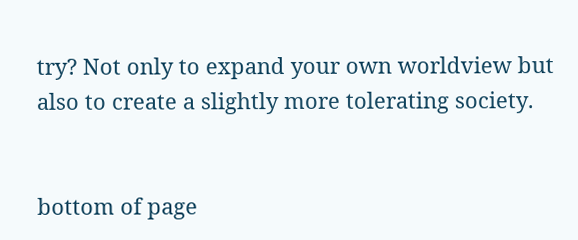try? Not only to expand your own worldview but also to create a slightly more tolerating society.


bottom of page